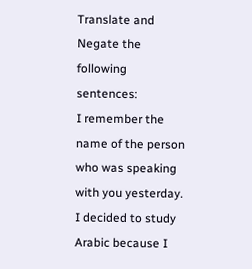Translate and Negate the following sentences:
I remember the name of the person who was speaking with you yesterday.
I decided to study Arabic because I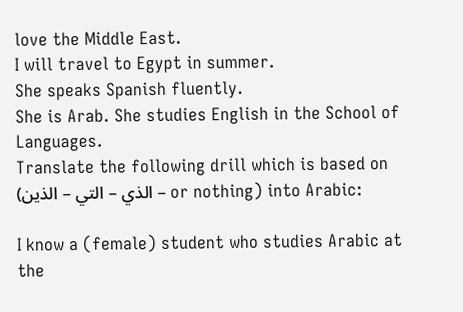love the Middle East.
I will travel to Egypt in summer.
She speaks Spanish fluently.
She is Arab. She studies English in the School of Languages.
Translate the following drill which is based on (الذي – التي – الذين – or nothing) into Arabic:

I know a (female) student who studies Arabic at the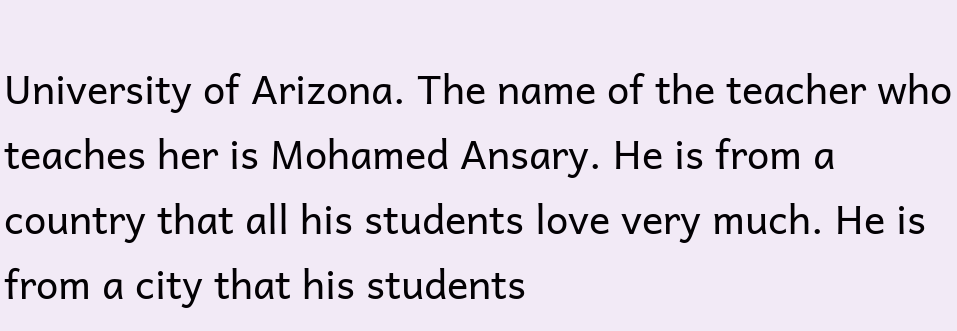University of Arizona. The name of the teacher who teaches her is Mohamed Ansary. He is from a country that all his students love very much. He is from a city that his students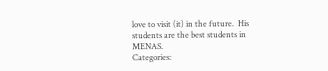love to visit (it) in the future.  His students are the best students in MENAS.
Categories: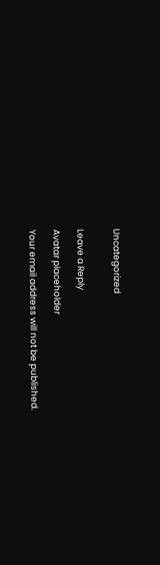Uncategorized


Leave a Reply

Avatar placeholder

Your email address will not be published.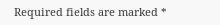Required fields are marked *